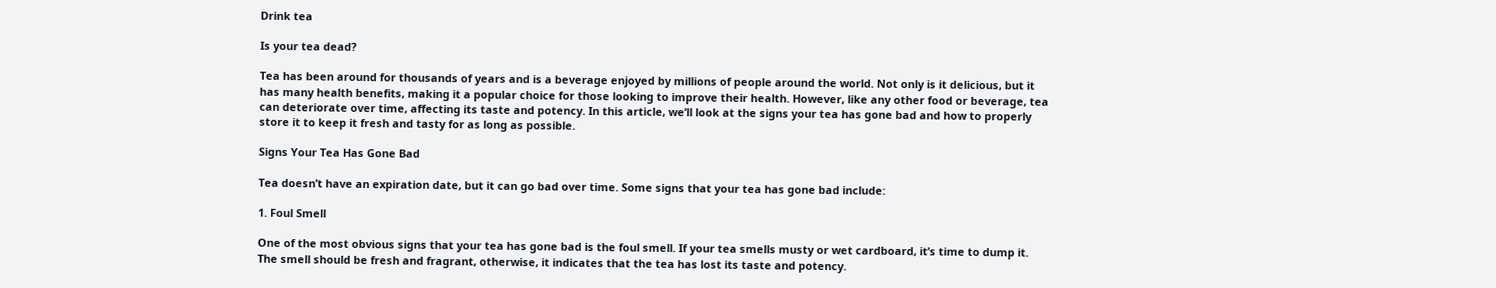Drink tea

Is your tea dead?

Tea has been around for thousands of years and is a beverage enjoyed by millions of people around the world. Not only is it delicious, but it has many health benefits, making it a popular choice for those looking to improve their health. However, like any other food or beverage, tea can deteriorate over time, affecting its taste and potency. In this article, we’ll look at the signs your tea has gone bad and how to properly store it to keep it fresh and tasty for as long as possible.

Signs Your Tea Has Gone Bad

Tea doesn’t have an expiration date, but it can go bad over time. Some signs that your tea has gone bad include:

1. Foul Smell

One of the most obvious signs that your tea has gone bad is the foul smell. If your tea smells musty or wet cardboard, it’s time to dump it. The smell should be fresh and fragrant, otherwise, it indicates that the tea has lost its taste and potency.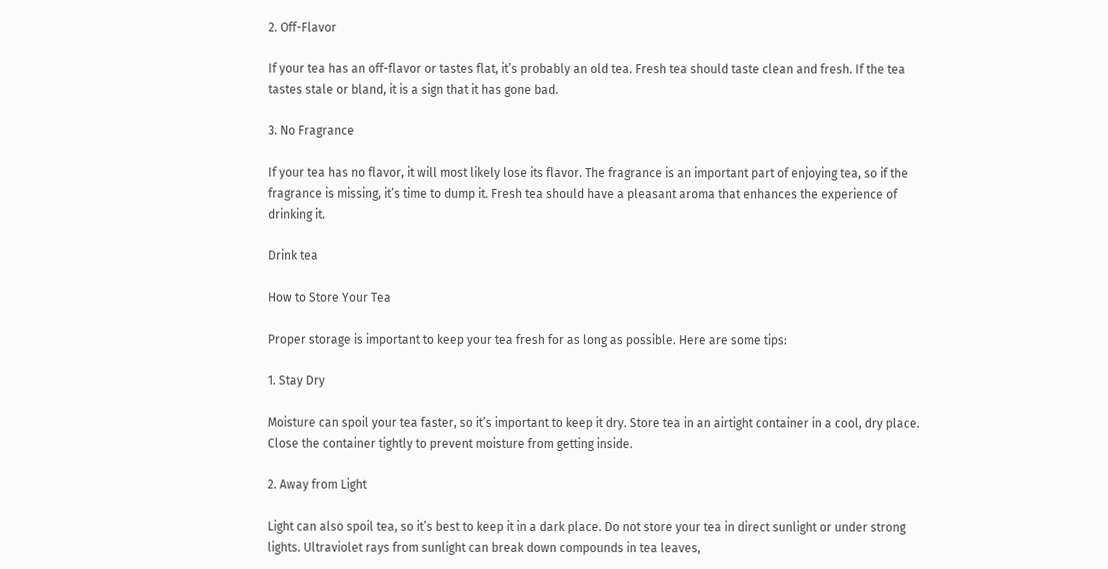2. Off-Flavor

If your tea has an off-flavor or tastes flat, it’s probably an old tea. Fresh tea should taste clean and fresh. If the tea tastes stale or bland, it is a sign that it has gone bad.

3. No Fragrance

If your tea has no flavor, it will most likely lose its flavor. The fragrance is an important part of enjoying tea, so if the fragrance is missing, it’s time to dump it. Fresh tea should have a pleasant aroma that enhances the experience of drinking it.

Drink tea

How to Store Your Tea

Proper storage is important to keep your tea fresh for as long as possible. Here are some tips:

1. Stay Dry

Moisture can spoil your tea faster, so it’s important to keep it dry. Store tea in an airtight container in a cool, dry place. Close the container tightly to prevent moisture from getting inside.

2. Away from Light

Light can also spoil tea, so it’s best to keep it in a dark place. Do not store your tea in direct sunlight or under strong lights. Ultraviolet rays from sunlight can break down compounds in tea leaves,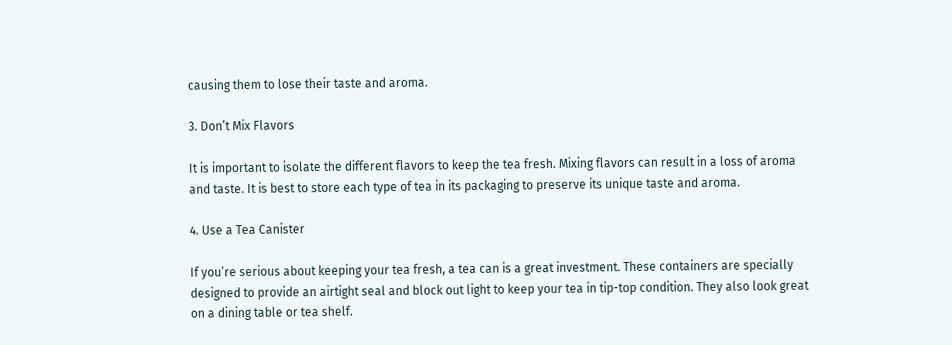causing them to lose their taste and aroma.

3. Don’t Mix Flavors

It is important to isolate the different flavors to keep the tea fresh. Mixing flavors can result in a loss of aroma and taste. It is best to store each type of tea in its packaging to preserve its unique taste and aroma.

4. Use a Tea Canister

If you’re serious about keeping your tea fresh, a tea can is a great investment. These containers are specially designed to provide an airtight seal and block out light to keep your tea in tip-top condition. They also look great on a dining table or tea shelf.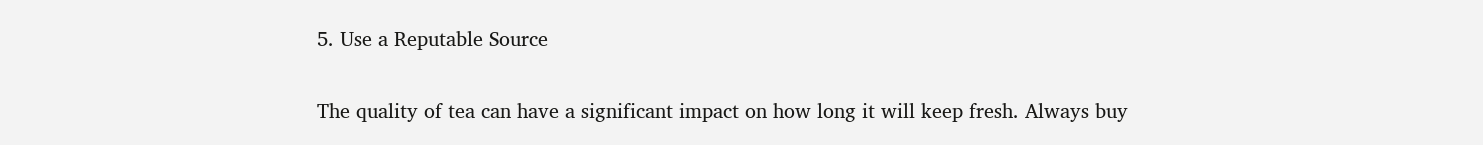5. Use a Reputable Source

The quality of tea can have a significant impact on how long it will keep fresh. Always buy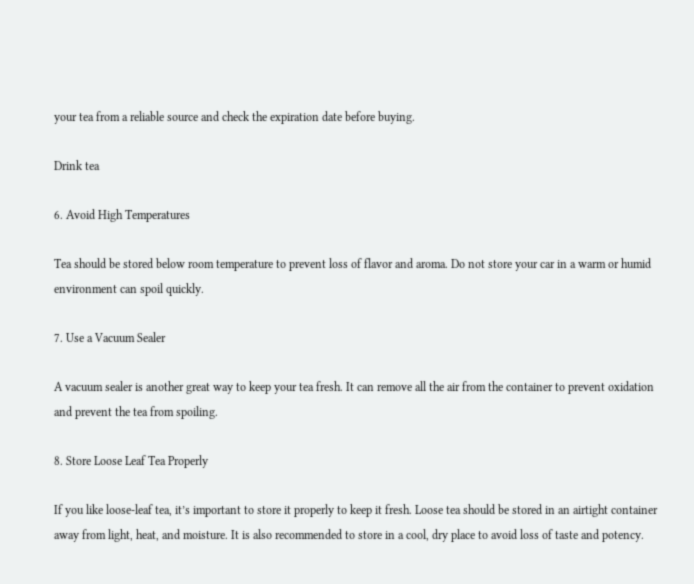your tea from a reliable source and check the expiration date before buying.

Drink tea

6. Avoid High Temperatures

Tea should be stored below room temperature to prevent loss of flavor and aroma. Do not store your car in a warm or humid environment can spoil quickly.

7. Use a Vacuum Sealer

A vacuum sealer is another great way to keep your tea fresh. It can remove all the air from the container to prevent oxidation and prevent the tea from spoiling.

8. Store Loose Leaf Tea Properly

If you like loose-leaf tea, it’s important to store it properly to keep it fresh. Loose tea should be stored in an airtight container away from light, heat, and moisture. It is also recommended to store in a cool, dry place to avoid loss of taste and potency.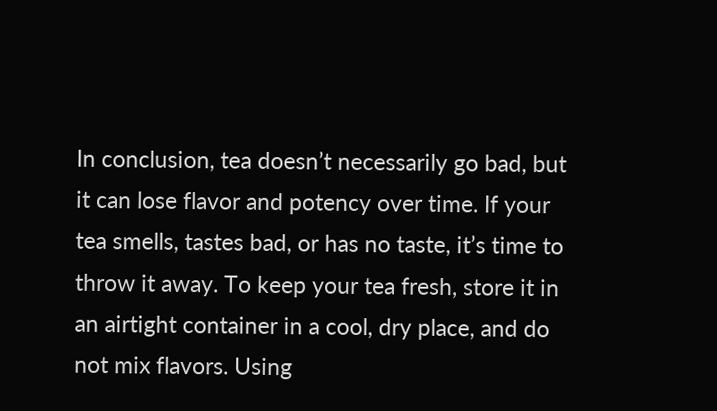In conclusion, tea doesn’t necessarily go bad, but it can lose flavor and potency over time. If your tea smells, tastes bad, or has no taste, it’s time to throw it away. To keep your tea fresh, store it in an airtight container in a cool, dry place, and do not mix flavors. Using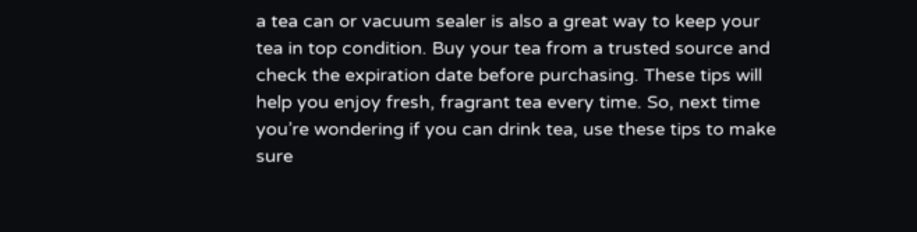a tea can or vacuum sealer is also a great way to keep your tea in top condition. Buy your tea from a trusted source and check the expiration date before purchasing. These tips will help you enjoy fresh, fragrant tea every time. So, next time you’re wondering if you can drink tea, use these tips to make sure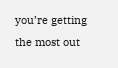you’re getting the most out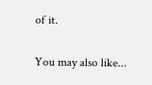of it.

You may also like...